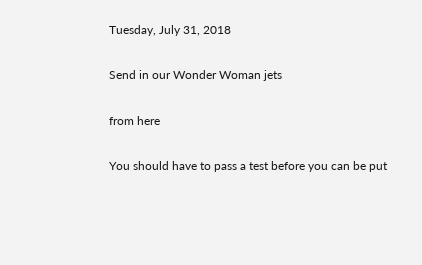Tuesday, July 31, 2018

Send in our Wonder Woman jets

from here

You should have to pass a test before you can be put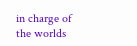in charge of the worlds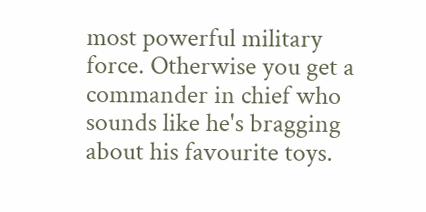most powerful military force. Otherwise you get a commander in chief who sounds like he's bragging about his favourite toys.